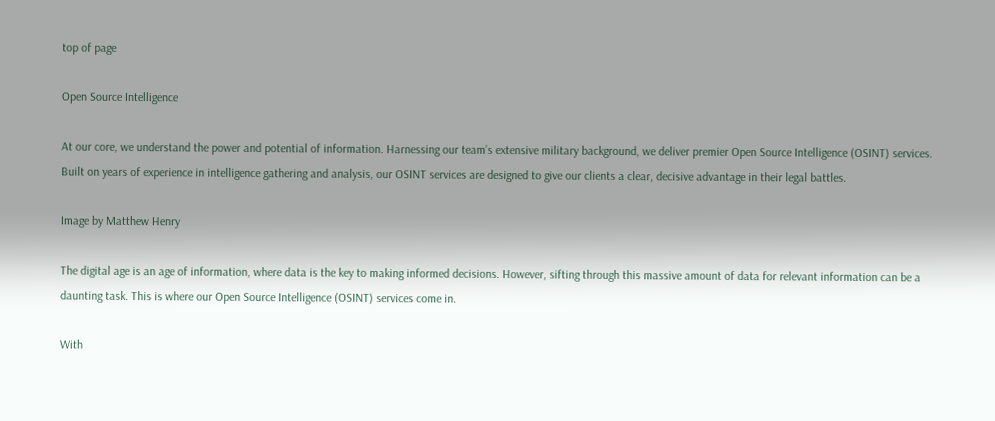top of page

Open Source Intelligence

At our core, we understand the power and potential of information. Harnessing our team’s extensive military background, we deliver premier Open Source Intelligence (OSINT) services. Built on years of experience in intelligence gathering and analysis, our OSINT services are designed to give our clients a clear, decisive advantage in their legal battles.

Image by Matthew Henry

The digital age is an age of information, where data is the key to making informed decisions. However, sifting through this massive amount of data for relevant information can be a daunting task. This is where our Open Source Intelligence (OSINT) services come in.

With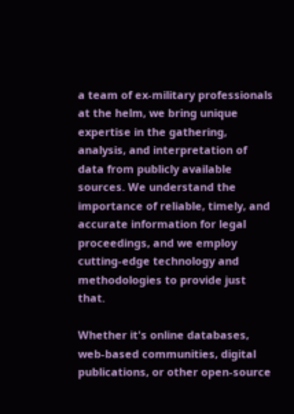a team of ex-military professionals at the helm, we bring unique expertise in the gathering, analysis, and interpretation of data from publicly available sources. We understand the importance of reliable, timely, and accurate information for legal proceedings, and we employ cutting-edge technology and methodologies to provide just that.

Whether it's online databases, web-based communities, digital publications, or other open-source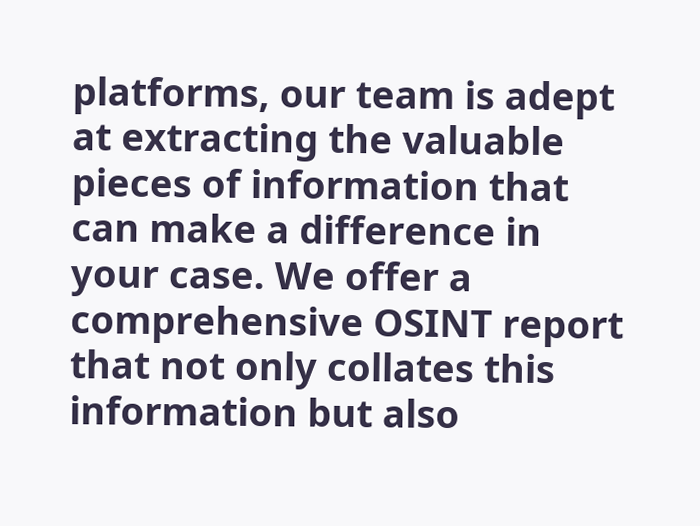platforms, our team is adept at extracting the valuable pieces of information that can make a difference in your case. We offer a comprehensive OSINT report that not only collates this information but also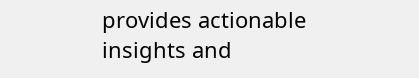provides actionable insights and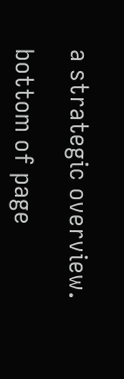a strategic overview.

bottom of page